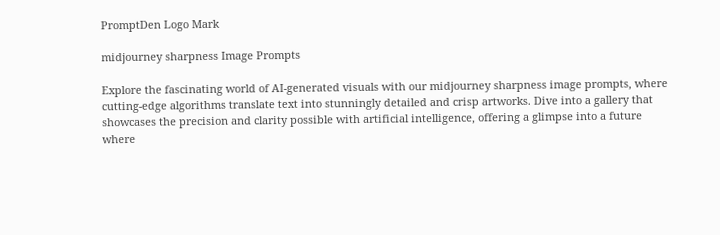PromptDen Logo Mark

midjourney sharpness Image Prompts

Explore the fascinating world of AI-generated visuals with our midjourney sharpness image prompts, where cutting-edge algorithms translate text into stunningly detailed and crisp artworks. Dive into a gallery that showcases the precision and clarity possible with artificial intelligence, offering a glimpse into a future where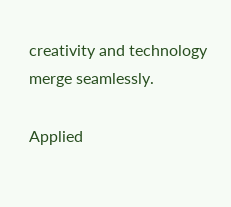creativity and technology merge seamlessly.

Applied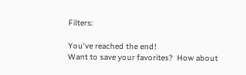Filters:

You've reached the end!
Want to save your favorites?  How about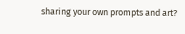sharing your own prompts and art?